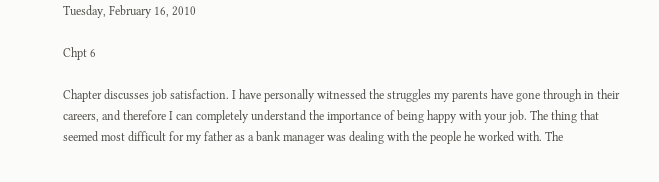Tuesday, February 16, 2010

Chpt 6

Chapter discusses job satisfaction. I have personally witnessed the struggles my parents have gone through in their careers, and therefore I can completely understand the importance of being happy with your job. The thing that seemed most difficult for my father as a bank manager was dealing with the people he worked with. The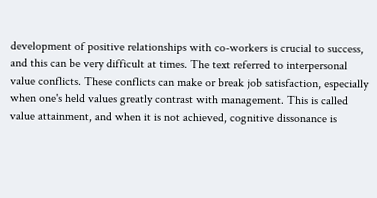development of positive relationships with co-workers is crucial to success, and this can be very difficult at times. The text referred to interpersonal value conflicts. These conflicts can make or break job satisfaction, especially when one's held values greatly contrast with management. This is called value attainment, and when it is not achieved, cognitive dissonance is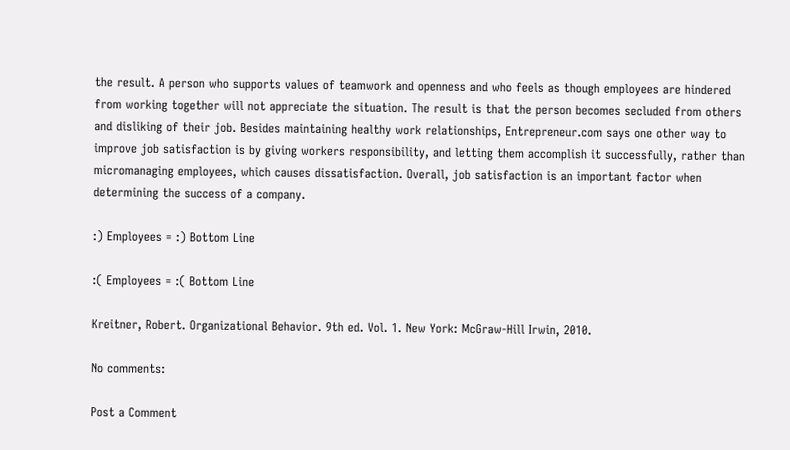the result. A person who supports values of teamwork and openness and who feels as though employees are hindered from working together will not appreciate the situation. The result is that the person becomes secluded from others and disliking of their job. Besides maintaining healthy work relationships, Entrepreneur.com says one other way to improve job satisfaction is by giving workers responsibility, and letting them accomplish it successfully, rather than micromanaging employees, which causes dissatisfaction. Overall, job satisfaction is an important factor when determining the success of a company.

:) Employees = :) Bottom Line

:( Employees = :( Bottom Line

Kreitner, Robert. Organizational Behavior. 9th ed. Vol. 1. New York: McGraw-Hill Irwin, 2010.

No comments:

Post a Comment